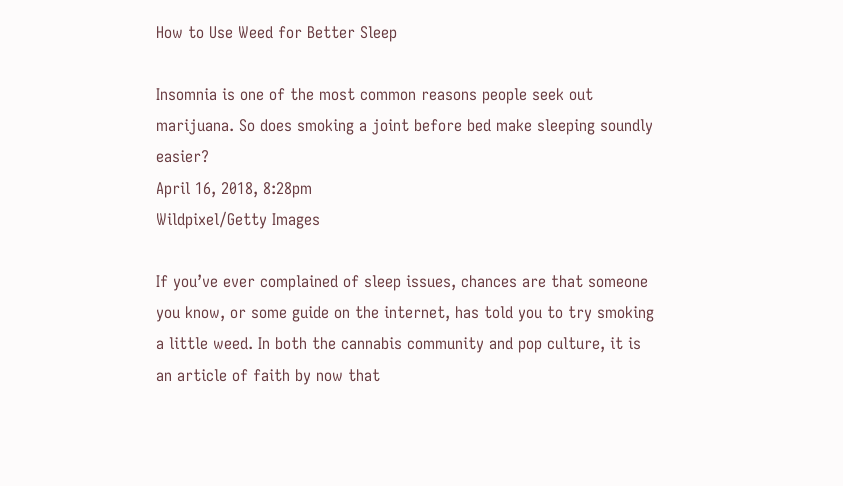How to Use Weed for Better Sleep

Insomnia is one of the most common reasons people seek out marijuana. So does smoking a joint before bed make sleeping soundly easier?
April 16, 2018, 8:28pm
Wildpixel/Getty Images

If you’ve ever complained of sleep issues, chances are that someone you know, or some guide on the internet, has told you to try smoking a little weed. In both the cannabis community and pop culture, it is an article of faith by now that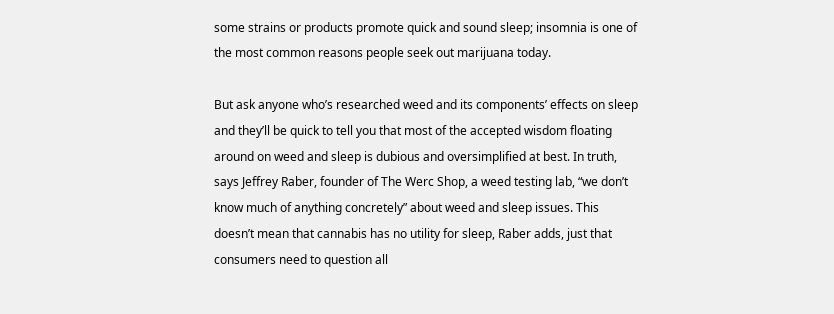some strains or products promote quick and sound sleep; insomnia is one of the most common reasons people seek out marijuana today.

But ask anyone who’s researched weed and its components’ effects on sleep and they’ll be quick to tell you that most of the accepted wisdom floating around on weed and sleep is dubious and oversimplified at best. In truth, says Jeffrey Raber, founder of The Werc Shop, a weed testing lab, “we don’t know much of anything concretely” about weed and sleep issues. This doesn’t mean that cannabis has no utility for sleep, Raber adds, just that consumers need to question all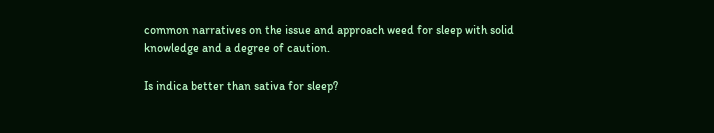common narratives on the issue and approach weed for sleep with solid knowledge and a degree of caution.

Is indica better than sativa for sleep?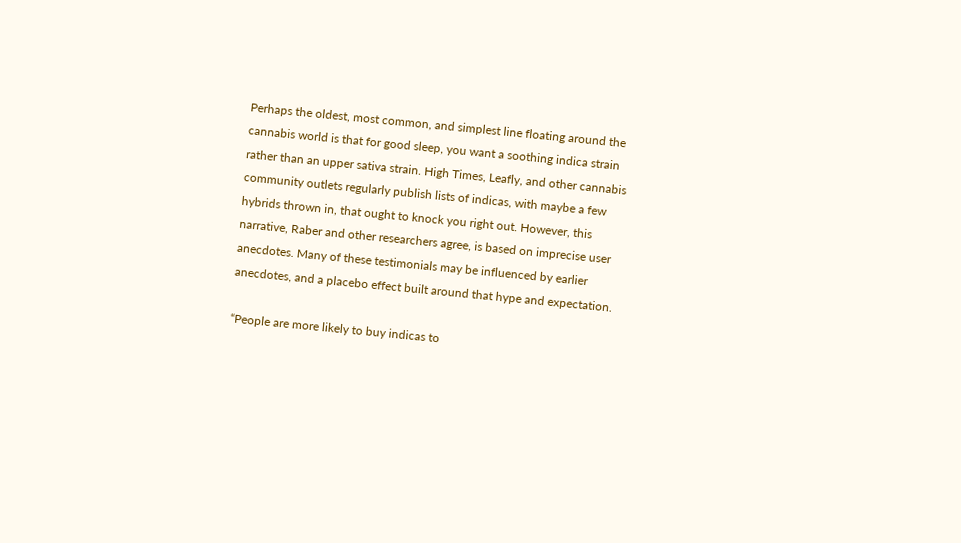Perhaps the oldest, most common, and simplest line floating around the cannabis world is that for good sleep, you want a soothing indica strain rather than an upper sativa strain. High Times, Leafly, and other cannabis community outlets regularly publish lists of indicas, with maybe a few hybrids thrown in, that ought to knock you right out. However, this narrative, Raber and other researchers agree, is based on imprecise user anecdotes. Many of these testimonials may be influenced by earlier anecdotes, and a placebo effect built around that hype and expectation.

“People are more likely to buy indicas to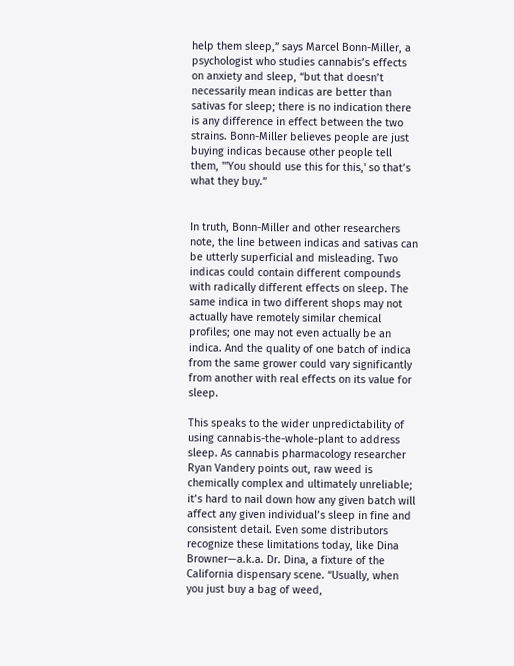help them sleep,” says Marcel Bonn-Miller, a psychologist who studies cannabis’s effects on anxiety and sleep, “but that doesn’t necessarily mean indicas are better than sativas for sleep; there is no indication there is any difference in effect between the two strains. Bonn-Miller believes people are just buying indicas because other people tell them, "'You should use this for this,' so that’s what they buy.”


In truth, Bonn-Miller and other researchers note, the line between indicas and sativas can be utterly superficial and misleading. Two indicas could contain different compounds with radically different effects on sleep. The same indica in two different shops may not actually have remotely similar chemical profiles; one may not even actually be an indica. And the quality of one batch of indica from the same grower could vary significantly from another with real effects on its value for sleep.

This speaks to the wider unpredictability of using cannabis-the-whole-plant to address sleep. As cannabis pharmacology researcher Ryan Vandery points out, raw weed is chemically complex and ultimately unreliable; it’s hard to nail down how any given batch will affect any given individual’s sleep in fine and consistent detail. Even some distributors recognize these limitations today, like Dina Browner—a.k.a. Dr. Dina, a fixture of the California dispensary scene. “Usually, when you just buy a bag of weed,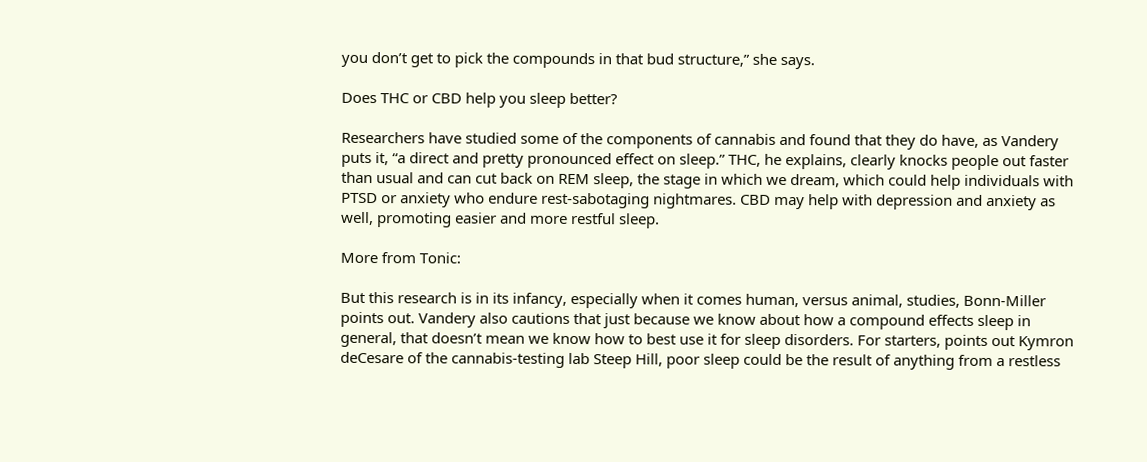you don’t get to pick the compounds in that bud structure,” she says.

Does THC or CBD help you sleep better?

Researchers have studied some of the components of cannabis and found that they do have, as Vandery puts it, “a direct and pretty pronounced effect on sleep.” THC, he explains, clearly knocks people out faster than usual and can cut back on REM sleep, the stage in which we dream, which could help individuals with PTSD or anxiety who endure rest-sabotaging nightmares. CBD may help with depression and anxiety as well, promoting easier and more restful sleep.

More from Tonic:

But this research is in its infancy, especially when it comes human, versus animal, studies, Bonn-Miller points out. Vandery also cautions that just because we know about how a compound effects sleep in general, that doesn’t mean we know how to best use it for sleep disorders. For starters, points out Kymron deCesare of the cannabis-testing lab Steep Hill, poor sleep could be the result of anything from a restless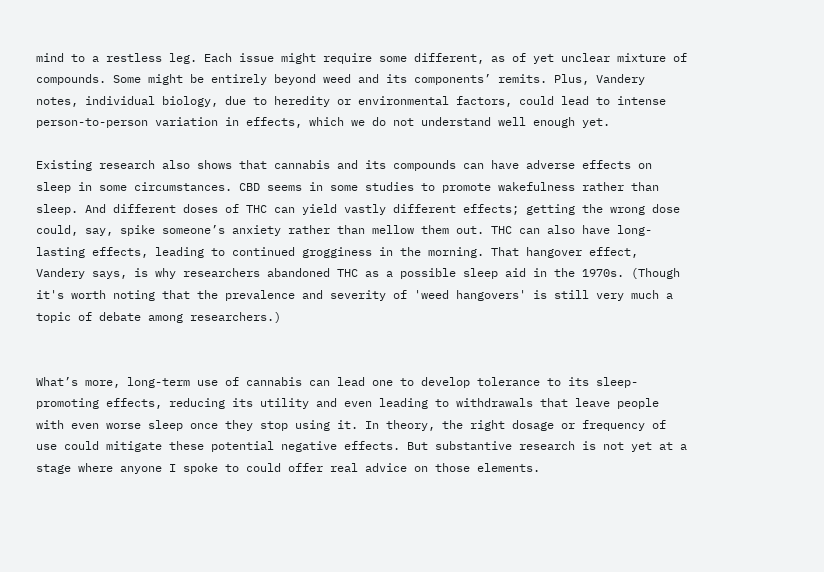mind to a restless leg. Each issue might require some different, as of yet unclear mixture of compounds. Some might be entirely beyond weed and its components’ remits. Plus, Vandery notes, individual biology, due to heredity or environmental factors, could lead to intense person-to-person variation in effects, which we do not understand well enough yet.

Existing research also shows that cannabis and its compounds can have adverse effects on sleep in some circumstances. CBD seems in some studies to promote wakefulness rather than sleep. And different doses of THC can yield vastly different effects; getting the wrong dose could, say, spike someone’s anxiety rather than mellow them out. THC can also have long-lasting effects, leading to continued grogginess in the morning. That hangover effect, Vandery says, is why researchers abandoned THC as a possible sleep aid in the 1970s. (Though it's worth noting that the prevalence and severity of 'weed hangovers' is still very much a topic of debate among researchers.)


What’s more, long-term use of cannabis can lead one to develop tolerance to its sleep-promoting effects, reducing its utility and even leading to withdrawals that leave people with even worse sleep once they stop using it. In theory, the right dosage or frequency of use could mitigate these potential negative effects. But substantive research is not yet at a stage where anyone I spoke to could offer real advice on those elements.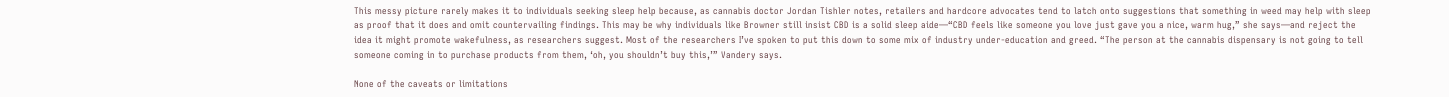This messy picture rarely makes it to individuals seeking sleep help because, as cannabis doctor Jordan Tishler notes, retailers and hardcore advocates tend to latch onto suggestions that something in weed may help with sleep as proof that it does and omit countervailing findings. This may be why individuals like Browner still insist CBD is a solid sleep aide—“CBD feels like someone you love just gave you a nice, warm hug,” she says—and reject the idea it might promote wakefulness, as researchers suggest. Most of the researchers I’ve spoken to put this down to some mix of industry under-education and greed. “The person at the cannabis dispensary is not going to tell someone coming in to purchase products from them, ‘oh, you shouldn’t buy this,’” Vandery says.

None of the caveats or limitations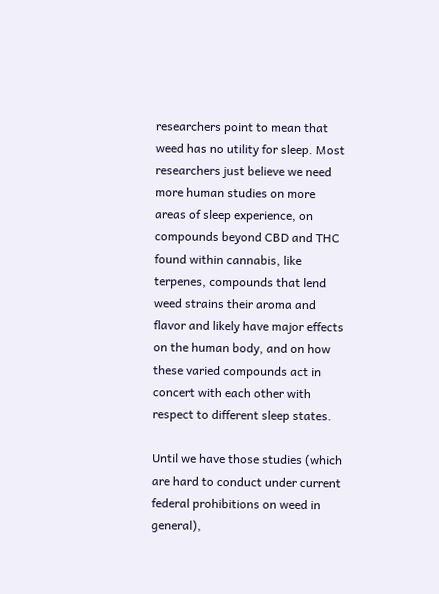researchers point to mean that weed has no utility for sleep. Most researchers just believe we need more human studies on more areas of sleep experience, on compounds beyond CBD and THC found within cannabis, like terpenes, compounds that lend weed strains their aroma and flavor and likely have major effects on the human body, and on how these varied compounds act in concert with each other with respect to different sleep states.

Until we have those studies (which are hard to conduct under current federal prohibitions on weed in general),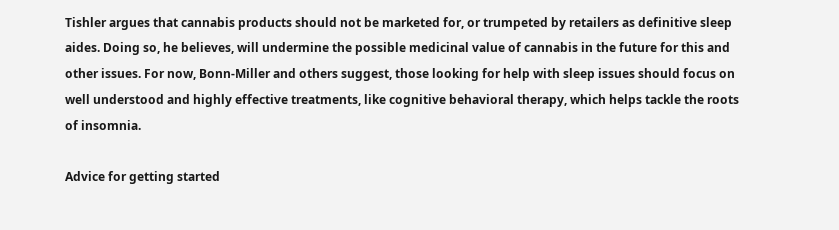Tishler argues that cannabis products should not be marketed for, or trumpeted by retailers as definitive sleep aides. Doing so, he believes, will undermine the possible medicinal value of cannabis in the future for this and other issues. For now, Bonn-Miller and others suggest, those looking for help with sleep issues should focus on well understood and highly effective treatments, like cognitive behavioral therapy, which helps tackle the roots of insomnia.

Advice for getting started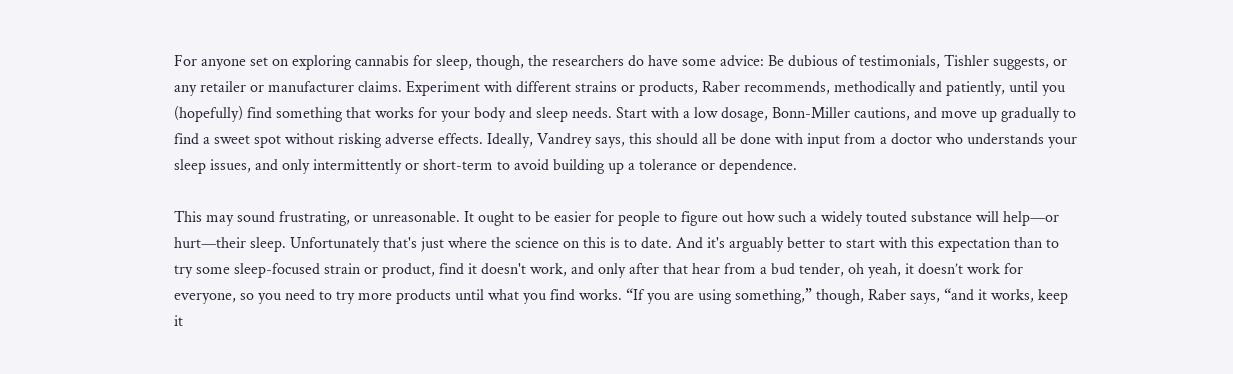For anyone set on exploring cannabis for sleep, though, the researchers do have some advice: Be dubious of testimonials, Tishler suggests, or any retailer or manufacturer claims. Experiment with different strains or products, Raber recommends, methodically and patiently, until you (hopefully) find something that works for your body and sleep needs. Start with a low dosage, Bonn-Miller cautions, and move up gradually to find a sweet spot without risking adverse effects. Ideally, Vandrey says, this should all be done with input from a doctor who understands your sleep issues, and only intermittently or short-term to avoid building up a tolerance or dependence.

This may sound frustrating, or unreasonable. It ought to be easier for people to figure out how such a widely touted substance will help—or hurt—their sleep. Unfortunately that's just where the science on this is to date. And it's arguably better to start with this expectation than to try some sleep-focused strain or product, find it doesn't work, and only after that hear from a bud tender, oh yeah, it doesn’t work for everyone, so you need to try more products until what you find works. “If you are using something,” though, Raber says, “and it works, keep it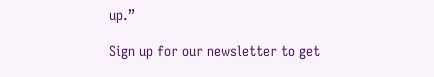up.”

Sign up for our newsletter to get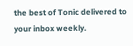the best of Tonic delivered to your inbox weekly.